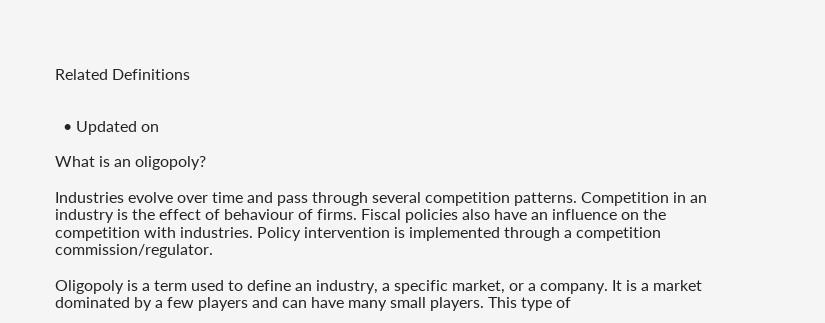Related Definitions


  • Updated on

What is an oligopoly?

Industries evolve over time and pass through several competition patterns. Competition in an industry is the effect of behaviour of firms. Fiscal policies also have an influence on the competition with industries. Policy intervention is implemented through a competition commission/regulator.

Oligopoly is a term used to define an industry, a specific market, or a company. It is a market dominated by a few players and can have many small players. This type of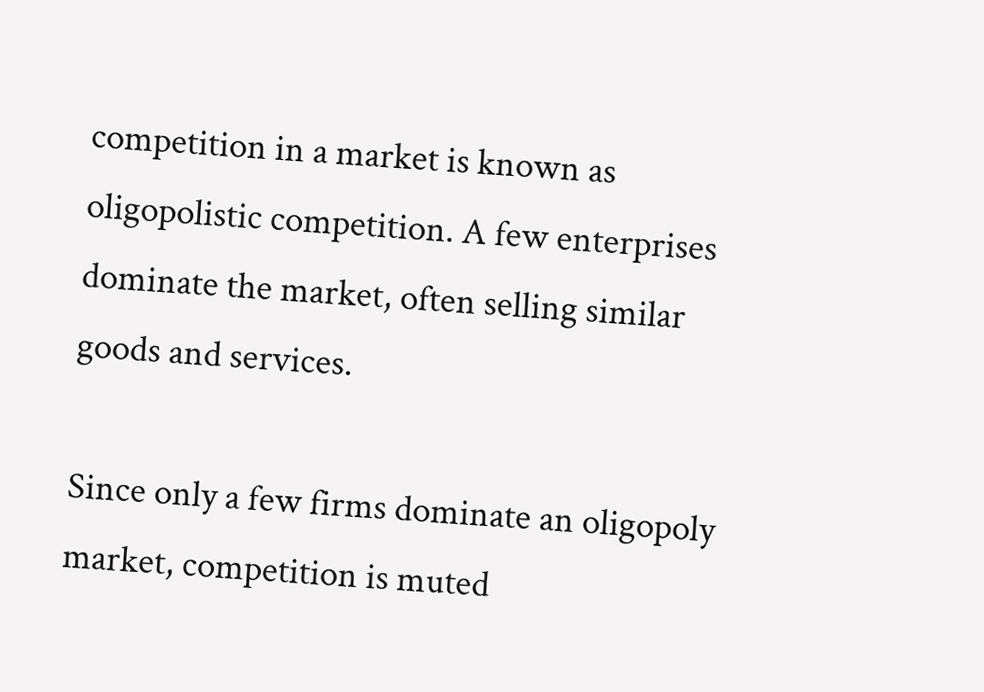competition in a market is known as oligopolistic competition. A few enterprises dominate the market, often selling similar goods and services.

Since only a few firms dominate an oligopoly market, competition is muted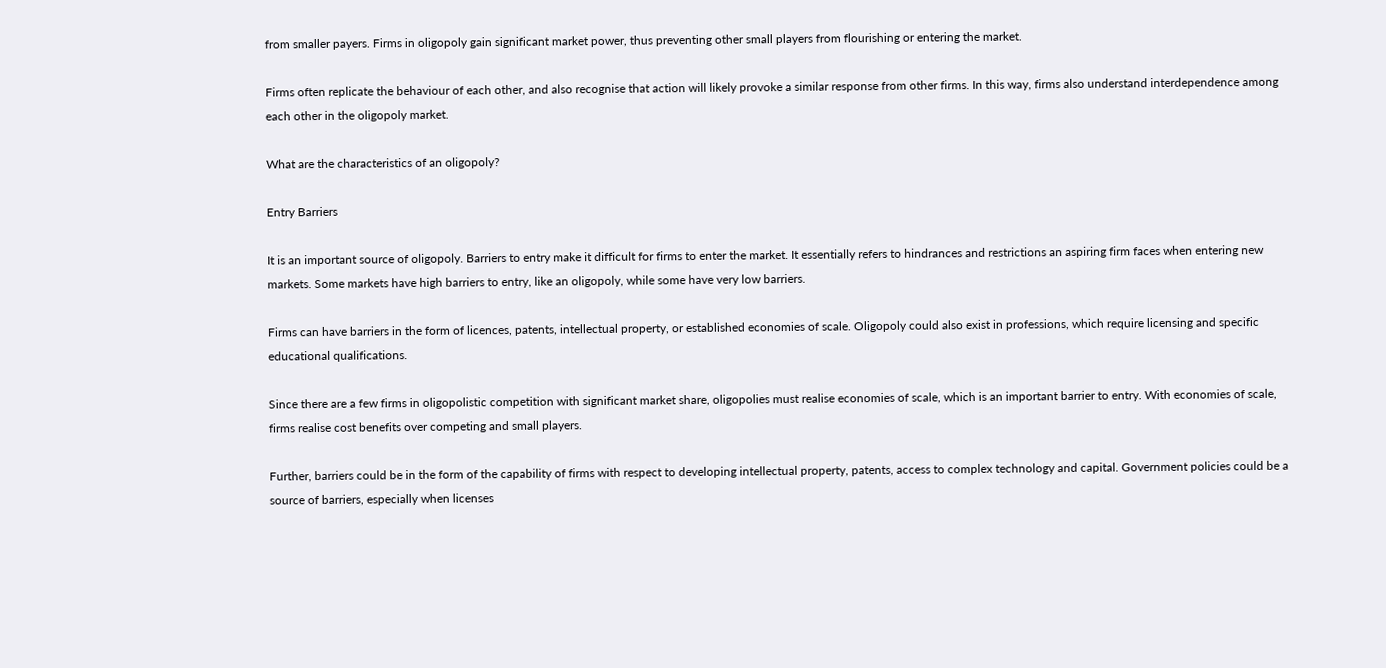from smaller payers. Firms in oligopoly gain significant market power, thus preventing other small players from flourishing or entering the market.

Firms often replicate the behaviour of each other, and also recognise that action will likely provoke a similar response from other firms. In this way, firms also understand interdependence among each other in the oligopoly market.

What are the characteristics of an oligopoly?

Entry Barriers

It is an important source of oligopoly. Barriers to entry make it difficult for firms to enter the market. It essentially refers to hindrances and restrictions an aspiring firm faces when entering new markets. Some markets have high barriers to entry, like an oligopoly, while some have very low barriers.

Firms can have barriers in the form of licences, patents, intellectual property, or established economies of scale. Oligopoly could also exist in professions, which require licensing and specific educational qualifications.

Since there are a few firms in oligopolistic competition with significant market share, oligopolies must realise economies of scale, which is an important barrier to entry. With economies of scale, firms realise cost benefits over competing and small players.

Further, barriers could be in the form of the capability of firms with respect to developing intellectual property, patents, access to complex technology and capital. Government policies could be a source of barriers, especially when licenses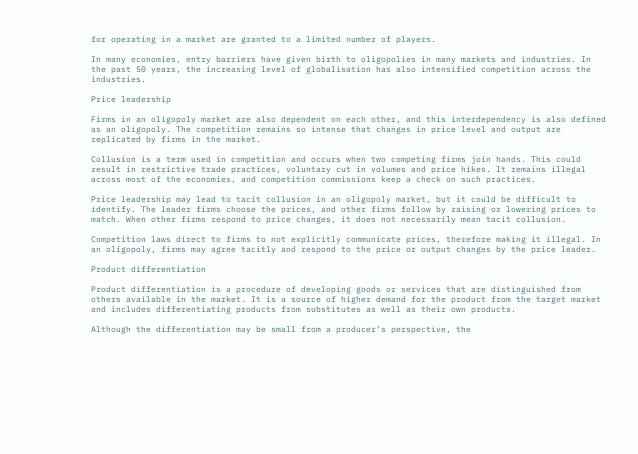for operating in a market are granted to a limited number of players.

In many economies, entry barriers have given birth to oligopolies in many markets and industries. In the past 50 years, the increasing level of globalisation has also intensified competition across the industries.

Price leadership

Firms in an oligopoly market are also dependent on each other, and this interdependency is also defined as an oligopoly. The competition remains so intense that changes in price level and output are replicated by firms in the market.

Collusion is a term used in competition and occurs when two competing firms join hands. This could result in restrictive trade practices, voluntary cut in volumes and price hikes. It remains illegal across most of the economies, and competition commissions keep a check on such practices.

Price leadership may lead to tacit collusion in an oligopoly market, but it could be difficult to identify. The leader firms choose the prices, and other firms follow by raising or lowering prices to match. When other firms respond to price changes, it does not necessarily mean tacit collusion.

Competition laws direct to firms to not explicitly communicate prices, therefore making it illegal. In an oligopoly, firms may agree tacitly and respond to the price or output changes by the price leader.

Product differentiation

Product differentiation is a procedure of developing goods or services that are distinguished from others available in the market. It is a source of higher demand for the product from the target market and includes differentiating products from substitutes as well as their own products.

Although the differentiation may be small from a producer’s perspective, the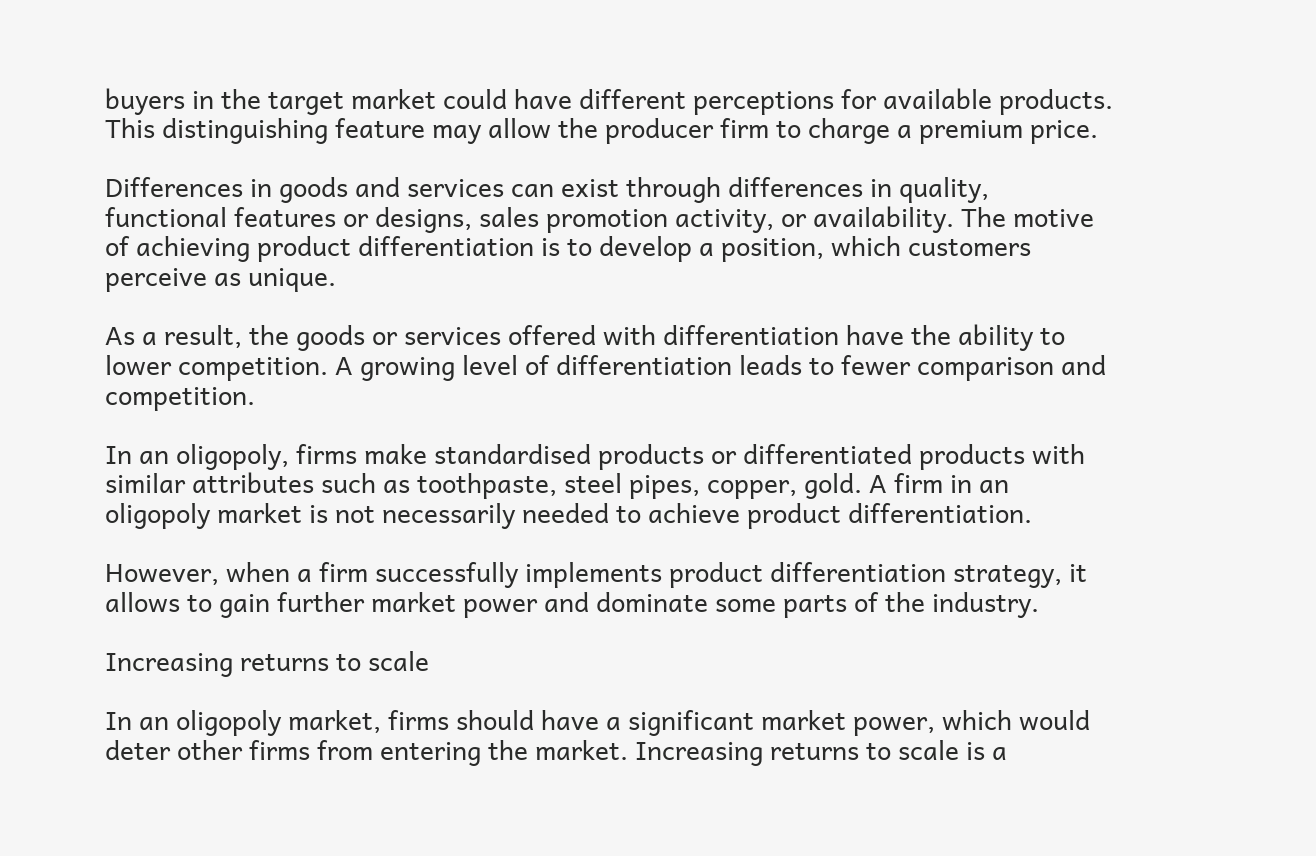buyers in the target market could have different perceptions for available products. This distinguishing feature may allow the producer firm to charge a premium price.

Differences in goods and services can exist through differences in quality, functional features or designs, sales promotion activity, or availability. The motive of achieving product differentiation is to develop a position, which customers perceive as unique.

As a result, the goods or services offered with differentiation have the ability to lower competition. A growing level of differentiation leads to fewer comparison and competition.

In an oligopoly, firms make standardised products or differentiated products with similar attributes such as toothpaste, steel pipes, copper, gold. A firm in an oligopoly market is not necessarily needed to achieve product differentiation.

However, when a firm successfully implements product differentiation strategy, it allows to gain further market power and dominate some parts of the industry.

Increasing returns to scale

In an oligopoly market, firms should have a significant market power, which would deter other firms from entering the market. Increasing returns to scale is a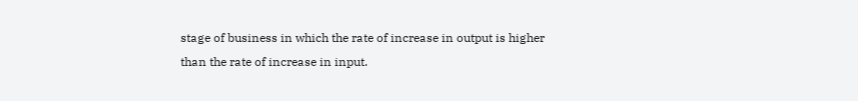stage of business in which the rate of increase in output is higher than the rate of increase in input.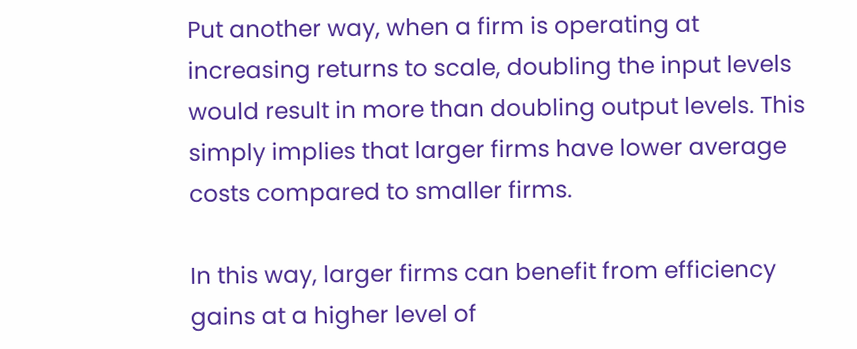Put another way, when a firm is operating at increasing returns to scale, doubling the input levels would result in more than doubling output levels. This simply implies that larger firms have lower average costs compared to smaller firms.

In this way, larger firms can benefit from efficiency gains at a higher level of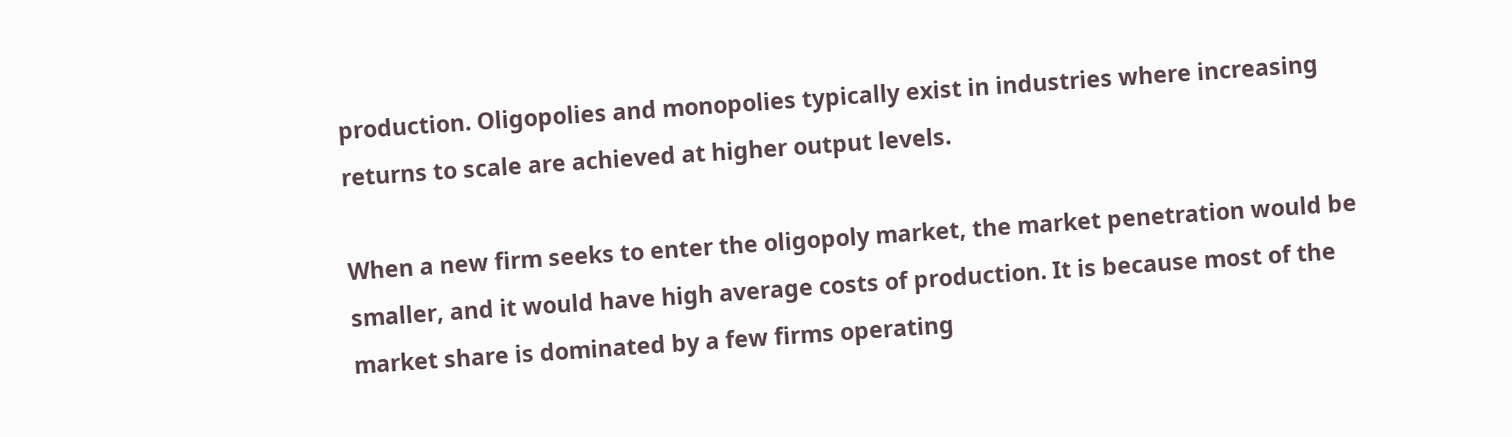production. Oligopolies and monopolies typically exist in industries where increasing returns to scale are achieved at higher output levels.

When a new firm seeks to enter the oligopoly market, the market penetration would be smaller, and it would have high average costs of production. It is because most of the market share is dominated by a few firms operating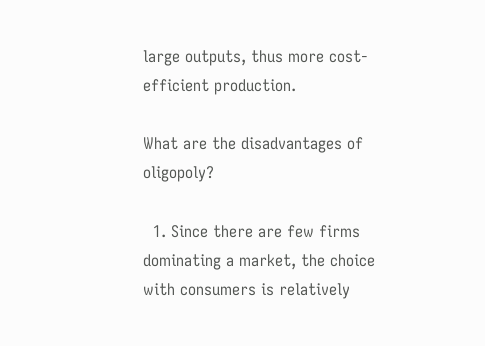large outputs, thus more cost-efficient production.

What are the disadvantages of oligopoly?

  1. Since there are few firms dominating a market, the choice with consumers is relatively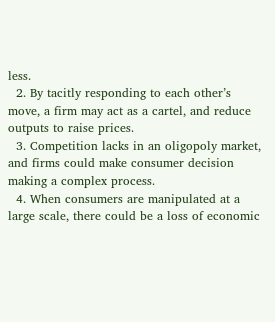less.
  2. By tacitly responding to each other’s move, a firm may act as a cartel, and reduce outputs to raise prices.
  3. Competition lacks in an oligopoly market, and firms could make consumer decision making a complex process.
  4. When consumers are manipulated at a large scale, there could be a loss of economic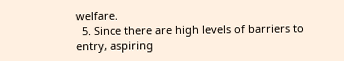welfare.
  5. Since there are high levels of barriers to entry, aspiring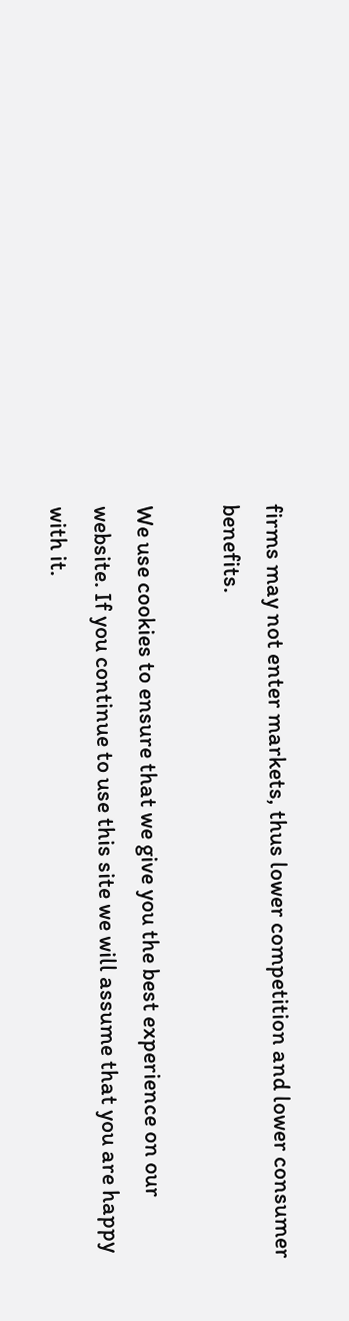firms may not enter markets, thus lower competition and lower consumer benefits.

We use cookies to ensure that we give you the best experience on our website. If you continue to use this site we will assume that you are happy with it.